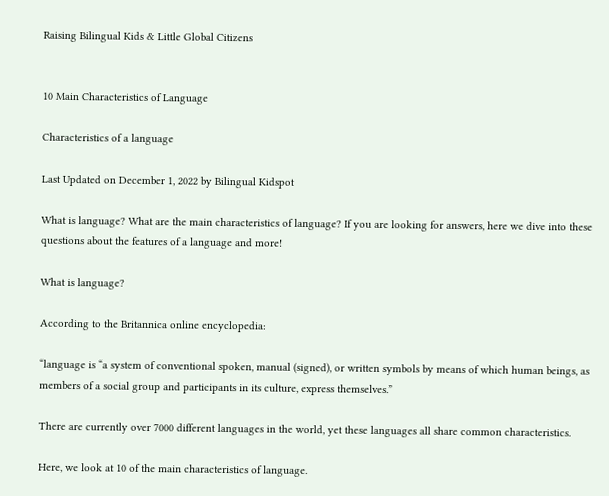Raising Bilingual Kids & Little Global Citizens


10 Main Characteristics of Language

Characteristics of a language

Last Updated on December 1, 2022 by Bilingual Kidspot

What is language? What are the main characteristics of language? If you are looking for answers, here we dive into these questions about the features of a language and more!

What is language?

According to the Britannica online encyclopedia:

“language is “a system of conventional spoken, manual (signed), or written symbols by means of which human beings, as members of a social group and participants in its culture, express themselves.”

There are currently over 7000 different languages in the world, yet these languages all share common characteristics.

Here, we look at 10 of the main characteristics of language.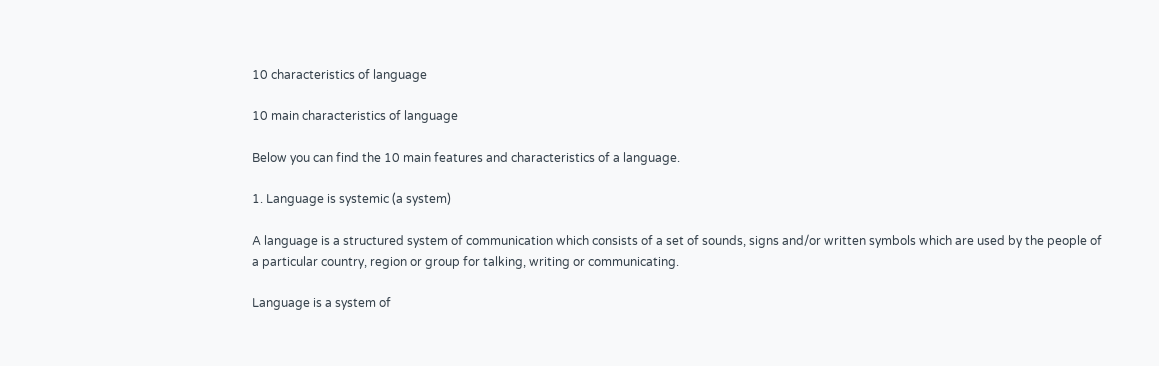10 characteristics of language

10 main characteristics of language

Below you can find the 10 main features and characteristics of a language.

1. Language is systemic (a system)

A language is a structured system of communication which consists of a set of sounds, signs and/or written symbols which are used by the people of a particular country, region or group for talking, writing or communicating.

Language is a system of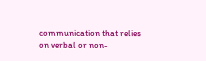communication that relies on verbal or non-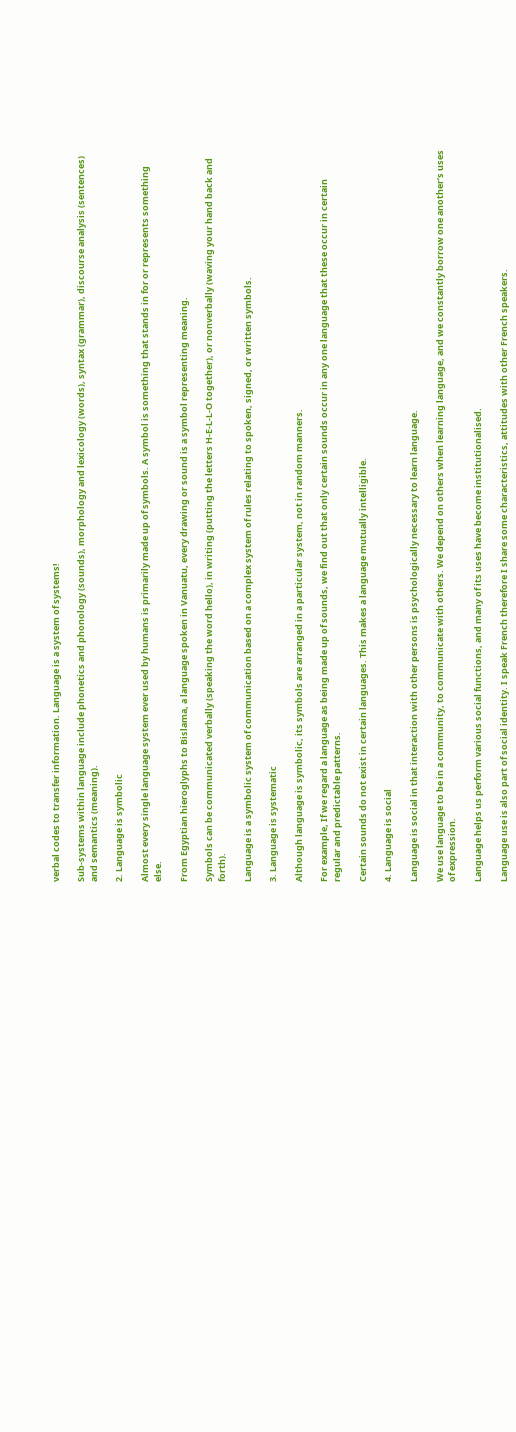verbal codes to transfer information. Language is a system of systems!

Sub-systems within language include phonetics and phonology (sounds), morphology and lexicology (words), syntax (grammar), discourse analysis (sentences) and semantics (meaning).

2. Language is symbolic

Almost every single language system ever used by humans is primarily made up of symbols. A symbol is something that stands in for or represents something else.

From Egyptian hieroglyphs to Bislama, a language spoken in Vanuatu, every drawing or sound is a symbol representing meaning.

Symbols can be communicated verbally (speaking the word hello), in writing (putting the letters H-E-L-L-O together), or nonverbally (waving your hand back and forth).

Language is a symbolic system of communication based on a complex system of rules relating to spoken, signed, or written symbols.

3. Language is systematic

Although language is symbolic, its symbols are arranged in a particular system, not in random manners.

For example, If we regard a language as being made up of sounds, we find out that only certain sounds occur in any one language that these occur in certain regular and predictable patterns.

Certain sounds do not exist in certain languages. This makes a language mutually intelligible.

4. Language is social

Language is social in that interaction with other persons is psychologically necessary to learn language.

We use language to be in a community, to communicate with others. We depend on others when learning language, and we constantly borrow one another’s uses of expression.

Language helps us perform various social functions, and many of its uses have become institutionalised.

Language use is also part of social identity. I speak French therefore I share some characteristics, attitudes with other French speakers.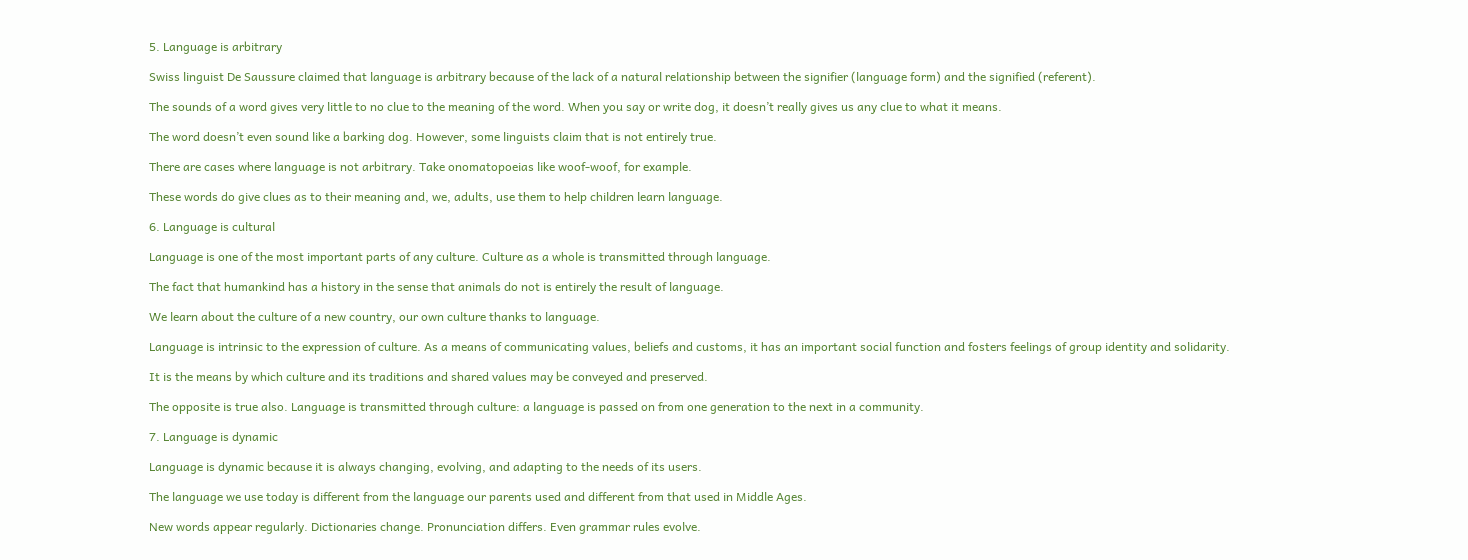5. Language is arbitrary

Swiss linguist De Saussure claimed that language is arbitrary because of the lack of a natural relationship between the signifier (language form) and the signified (referent).

The sounds of a word gives very little to no clue to the meaning of the word. When you say or write dog, it doesn’t really gives us any clue to what it means.

The word doesn’t even sound like a barking dog. However, some linguists claim that is not entirely true.

There are cases where language is not arbitrary. Take onomatopoeias like woof-woof, for example.

These words do give clues as to their meaning and, we, adults, use them to help children learn language.

6. Language is cultural

Language is one of the most important parts of any culture. Culture as a whole is transmitted through language.

The fact that humankind has a history in the sense that animals do not is entirely the result of language.

We learn about the culture of a new country, our own culture thanks to language.

Language is intrinsic to the expression of culture. As a means of communicating values, beliefs and customs, it has an important social function and fosters feelings of group identity and solidarity.

It is the means by which culture and its traditions and shared values may be conveyed and preserved.

The opposite is true also. Language is transmitted through culture: a language is passed on from one generation to the next in a community.

7. Language is dynamic

Language is dynamic because it is always changing, evolving, and adapting to the needs of its users.

The language we use today is different from the language our parents used and different from that used in Middle Ages.

New words appear regularly. Dictionaries change. Pronunciation differs. Even grammar rules evolve.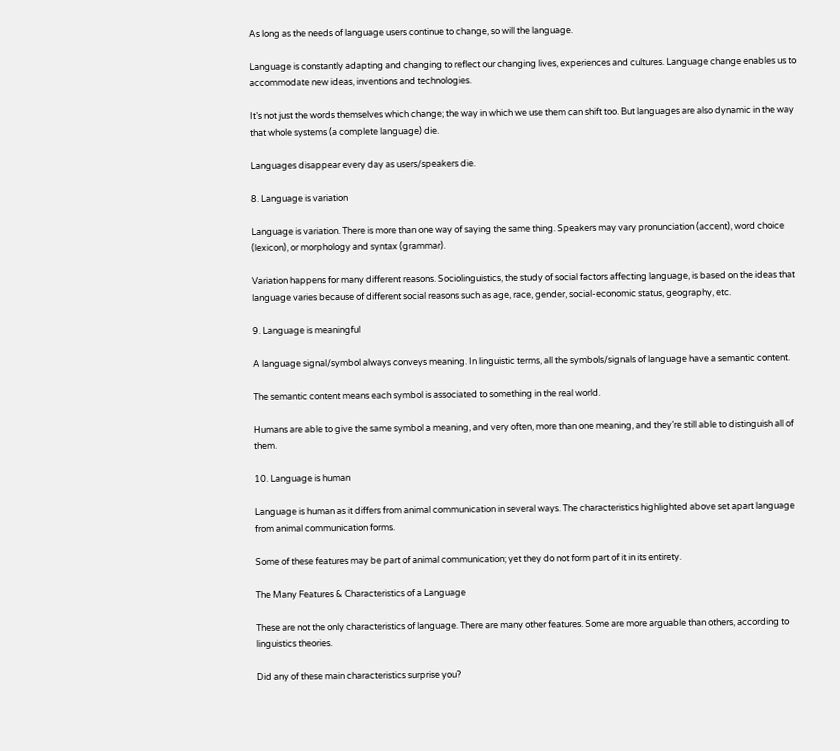As long as the needs of language users continue to change, so will the language.

Language is constantly adapting and changing to reflect our changing lives, experiences and cultures. Language change enables us to accommodate new ideas, inventions and technologies.

It’s not just the words themselves which change; the way in which we use them can shift too. But languages are also dynamic in the way that whole systems (a complete language) die.

Languages disappear every day as users/speakers die.

8. Language is variation

Language is variation. There is more than one way of saying the same thing. Speakers may vary pronunciation (accent), word choice (lexicon), or morphology and syntax (grammar).

Variation happens for many different reasons. Sociolinguistics, the study of social factors affecting language, is based on the ideas that language varies because of different social reasons such as age, race, gender, social-economic status, geography, etc.

9. Language is meaningful

A language signal/symbol always conveys meaning. In linguistic terms, all the symbols/signals of language have a semantic content.

The semantic content means each symbol is associated to something in the real world.

Humans are able to give the same symbol a meaning, and very often, more than one meaning, and they’re still able to distinguish all of them.

10. Language is human

Language is human as it differs from animal communication in several ways. The characteristics highlighted above set apart language from animal communication forms.

Some of these features may be part of animal communication; yet they do not form part of it in its entirety.

The Many Features & Characteristics of a Language

These are not the only characteristics of language. There are many other features. Some are more arguable than others, according to linguistics theories.

Did any of these main characteristics surprise you?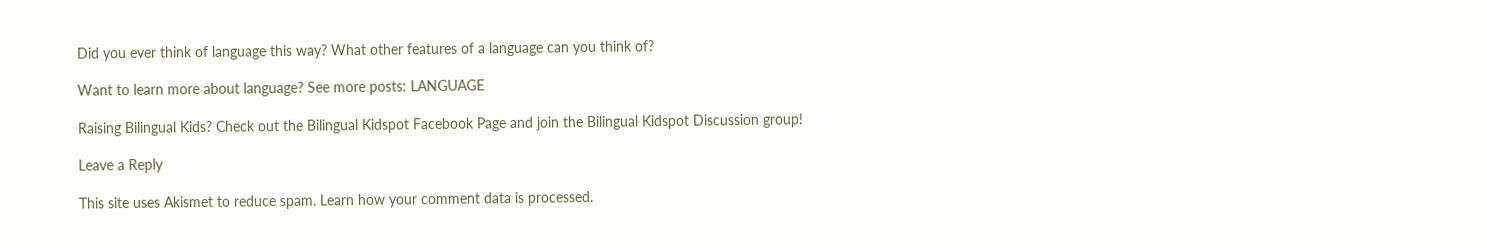Did you ever think of language this way? What other features of a language can you think of?

Want to learn more about language? See more posts: LANGUAGE

Raising Bilingual Kids? Check out the Bilingual Kidspot Facebook Page and join the Bilingual Kidspot Discussion group!

Leave a Reply

This site uses Akismet to reduce spam. Learn how your comment data is processed.